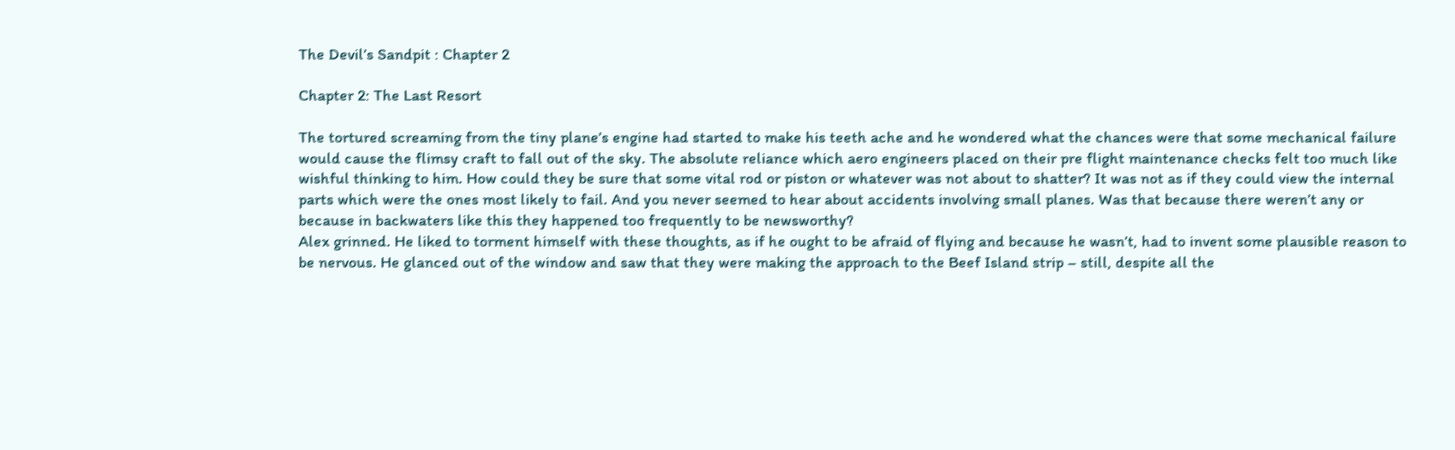The Devil’s Sandpit : Chapter 2

Chapter 2: The Last Resort

The tortured screaming from the tiny plane’s engine had started to make his teeth ache and he wondered what the chances were that some mechanical failure would cause the flimsy craft to fall out of the sky. The absolute reliance which aero engineers placed on their pre flight maintenance checks felt too much like wishful thinking to him. How could they be sure that some vital rod or piston or whatever was not about to shatter? It was not as if they could view the internal parts which were the ones most likely to fail. And you never seemed to hear about accidents involving small planes. Was that because there weren’t any or because in backwaters like this they happened too frequently to be newsworthy?
Alex grinned. He liked to torment himself with these thoughts, as if he ought to be afraid of flying and because he wasn’t, had to invent some plausible reason to be nervous. He glanced out of the window and saw that they were making the approach to the Beef Island strip – still, despite all the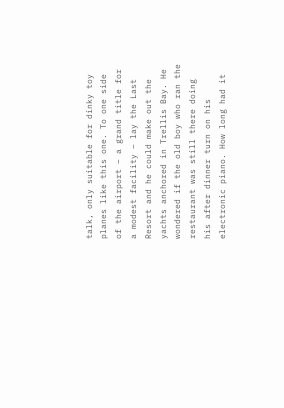talk, only suitable for dinky toy planes like this one. To one side of the airport – a grand title for a modest facility – lay the Last Resort and he could make out the yachts anchored in Trellis Bay. He wondered if the old boy who ran the restaurant was still there doing his after dinner turn on his electronic piano. How long had it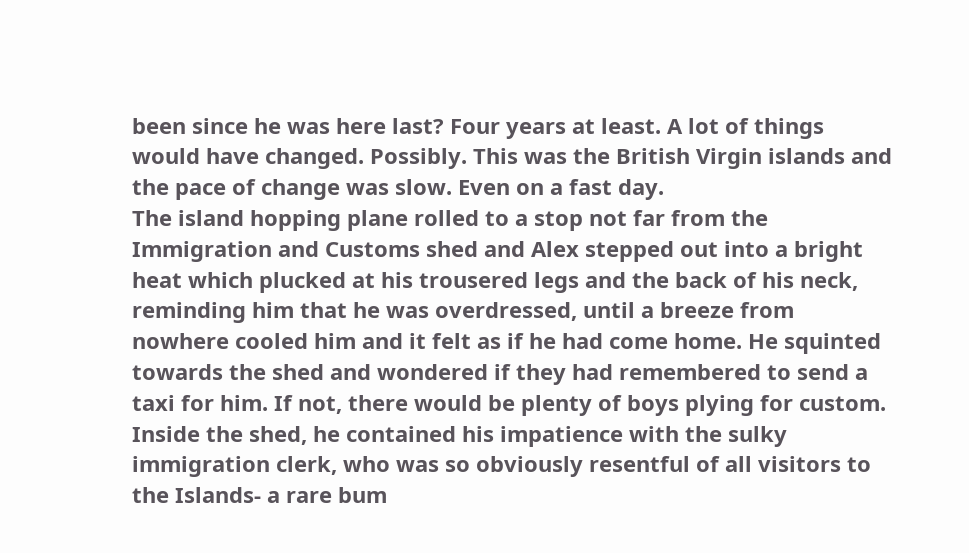been since he was here last? Four years at least. A lot of things would have changed. Possibly. This was the British Virgin islands and the pace of change was slow. Even on a fast day.
The island hopping plane rolled to a stop not far from the Immigration and Customs shed and Alex stepped out into a bright heat which plucked at his trousered legs and the back of his neck, reminding him that he was overdressed, until a breeze from nowhere cooled him and it felt as if he had come home. He squinted towards the shed and wondered if they had remembered to send a taxi for him. If not, there would be plenty of boys plying for custom. Inside the shed, he contained his impatience with the sulky immigration clerk, who was so obviously resentful of all visitors to the Islands- a rare bum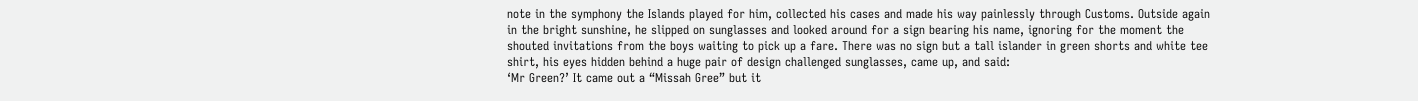note in the symphony the Islands played for him, collected his cases and made his way painlessly through Customs. Outside again in the bright sunshine, he slipped on sunglasses and looked around for a sign bearing his name, ignoring for the moment the shouted invitations from the boys waiting to pick up a fare. There was no sign but a tall islander in green shorts and white tee shirt, his eyes hidden behind a huge pair of design challenged sunglasses, came up, and said:
‘Mr Green?’ It came out a “Missah Gree” but it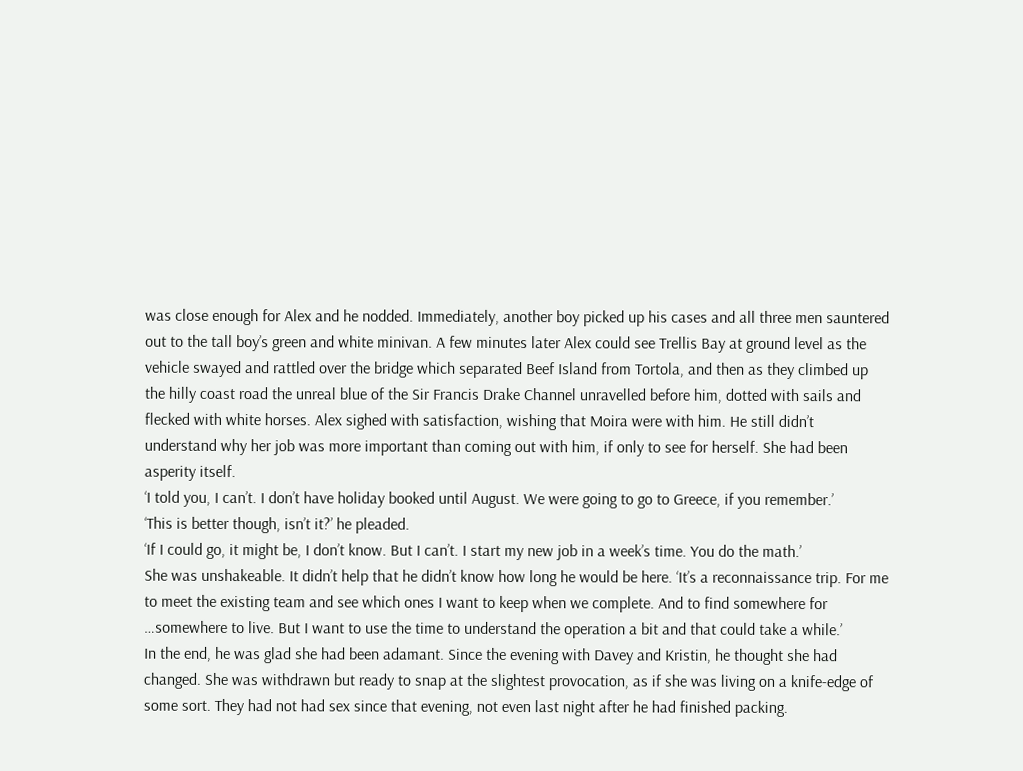was close enough for Alex and he nodded. Immediately, another boy picked up his cases and all three men sauntered out to the tall boy’s green and white minivan. A few minutes later Alex could see Trellis Bay at ground level as the vehicle swayed and rattled over the bridge which separated Beef Island from Tortola, and then as they climbed up the hilly coast road the unreal blue of the Sir Francis Drake Channel unravelled before him, dotted with sails and flecked with white horses. Alex sighed with satisfaction, wishing that Moira were with him. He still didn’t understand why her job was more important than coming out with him, if only to see for herself. She had been asperity itself.
‘I told you, I can’t. I don’t have holiday booked until August. We were going to go to Greece, if you remember.’
‘This is better though, isn’t it?’ he pleaded.
‘If I could go, it might be, I don’t know. But I can’t. I start my new job in a week’s time. You do the math.’
She was unshakeable. It didn’t help that he didn’t know how long he would be here. ‘It’s a reconnaissance trip. For me to meet the existing team and see which ones I want to keep when we complete. And to find somewhere for …somewhere to live. But I want to use the time to understand the operation a bit and that could take a while.’
In the end, he was glad she had been adamant. Since the evening with Davey and Kristin, he thought she had changed. She was withdrawn but ready to snap at the slightest provocation, as if she was living on a knife-edge of some sort. They had not had sex since that evening, not even last night after he had finished packing.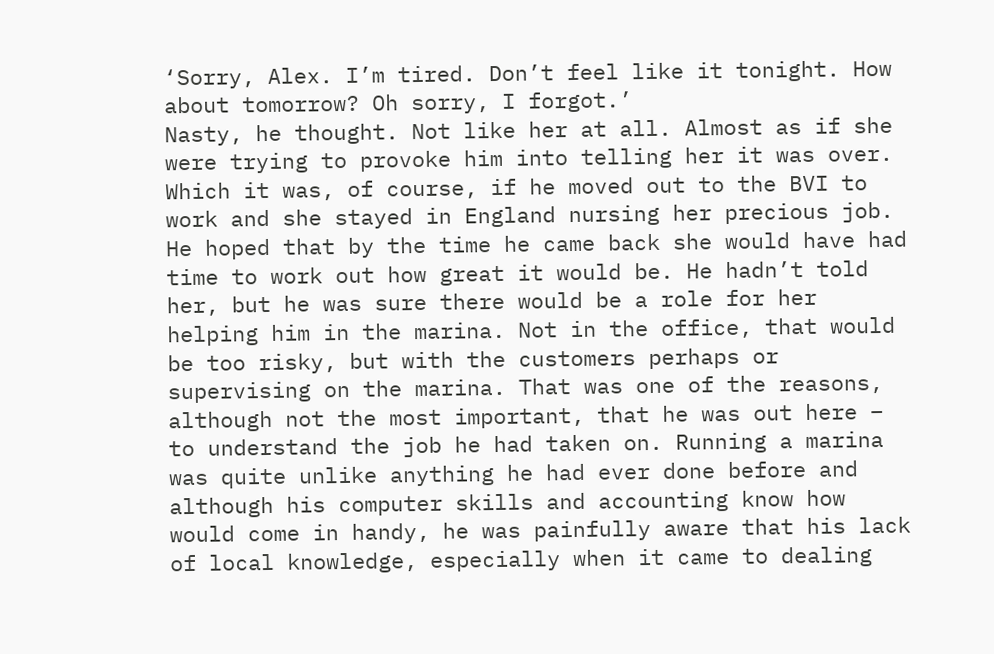‘Sorry, Alex. I’m tired. Don’t feel like it tonight. How about tomorrow? Oh sorry, I forgot.’
Nasty, he thought. Not like her at all. Almost as if she were trying to provoke him into telling her it was over. Which it was, of course, if he moved out to the BVI to work and she stayed in England nursing her precious job. He hoped that by the time he came back she would have had time to work out how great it would be. He hadn’t told her, but he was sure there would be a role for her helping him in the marina. Not in the office, that would be too risky, but with the customers perhaps or supervising on the marina. That was one of the reasons, although not the most important, that he was out here – to understand the job he had taken on. Running a marina was quite unlike anything he had ever done before and although his computer skills and accounting know how would come in handy, he was painfully aware that his lack of local knowledge, especially when it came to dealing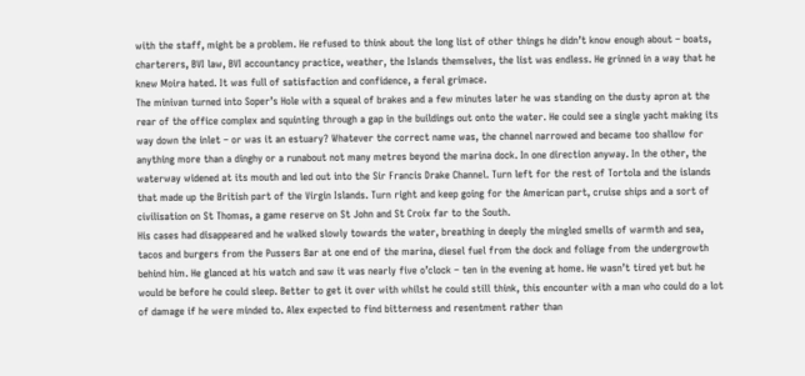with the staff, might be a problem. He refused to think about the long list of other things he didn’t know enough about – boats, charterers, BVI law, BVI accountancy practice, weather, the Islands themselves, the list was endless. He grinned in a way that he knew Moira hated. It was full of satisfaction and confidence, a feral grimace.
The minivan turned into Soper’s Hole with a squeal of brakes and a few minutes later he was standing on the dusty apron at the rear of the office complex and squinting through a gap in the buildings out onto the water. He could see a single yacht making its way down the inlet – or was it an estuary? Whatever the correct name was, the channel narrowed and became too shallow for anything more than a dinghy or a runabout not many metres beyond the marina dock. In one direction anyway. In the other, the waterway widened at its mouth and led out into the Sir Francis Drake Channel. Turn left for the rest of Tortola and the islands that made up the British part of the Virgin Islands. Turn right and keep going for the American part, cruise ships and a sort of civilisation on St Thomas, a game reserve on St John and St Croix far to the South.
His cases had disappeared and he walked slowly towards the water, breathing in deeply the mingled smells of warmth and sea, tacos and burgers from the Pussers Bar at one end of the marina, diesel fuel from the dock and foliage from the undergrowth behind him. He glanced at his watch and saw it was nearly five o’clock – ten in the evening at home. He wasn’t tired yet but he would be before he could sleep. Better to get it over with whilst he could still think, this encounter with a man who could do a lot of damage if he were minded to. Alex expected to find bitterness and resentment rather than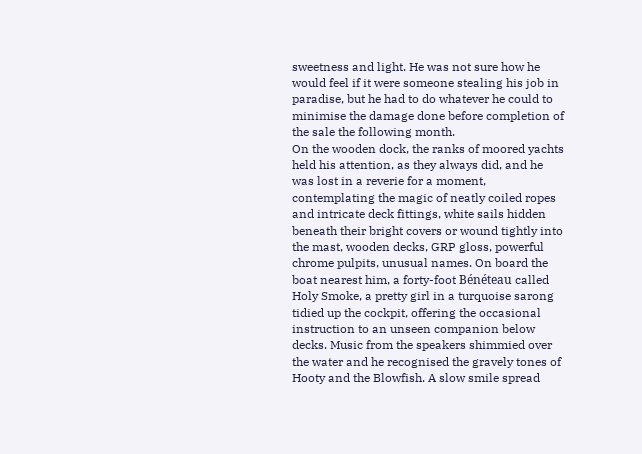sweetness and light. He was not sure how he would feel if it were someone stealing his job in paradise, but he had to do whatever he could to minimise the damage done before completion of the sale the following month.
On the wooden dock, the ranks of moored yachts held his attention, as they always did, and he was lost in a reverie for a moment, contemplating the magic of neatly coiled ropes and intricate deck fittings, white sails hidden beneath their bright covers or wound tightly into the mast, wooden decks, GRP gloss, powerful chrome pulpits, unusual names. On board the boat nearest him, a forty-foot Bénéteau called Holy Smoke, a pretty girl in a turquoise sarong tidied up the cockpit, offering the occasional instruction to an unseen companion below decks. Music from the speakers shimmied over the water and he recognised the gravely tones of Hooty and the Blowfish. A slow smile spread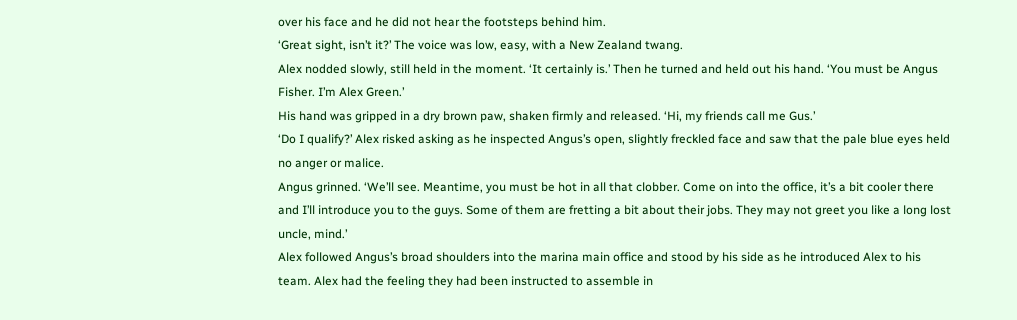over his face and he did not hear the footsteps behind him.
‘Great sight, isn’t it?’ The voice was low, easy, with a New Zealand twang.
Alex nodded slowly, still held in the moment. ‘It certainly is.’ Then he turned and held out his hand. ‘You must be Angus Fisher. I’m Alex Green.’
His hand was gripped in a dry brown paw, shaken firmly and released. ‘Hi, my friends call me Gus.’
‘Do I qualify?’ Alex risked asking as he inspected Angus’s open, slightly freckled face and saw that the pale blue eyes held no anger or malice.
Angus grinned. ‘We’ll see. Meantime, you must be hot in all that clobber. Come on into the office, it’s a bit cooler there and I’ll introduce you to the guys. Some of them are fretting a bit about their jobs. They may not greet you like a long lost uncle, mind.’
Alex followed Angus’s broad shoulders into the marina main office and stood by his side as he introduced Alex to his team. Alex had the feeling they had been instructed to assemble in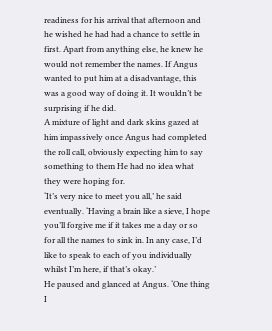readiness for his arrival that afternoon and he wished he had had a chance to settle in first. Apart from anything else, he knew he would not remember the names. If Angus wanted to put him at a disadvantage, this was a good way of doing it. It wouldn’t be surprising if he did.
A mixture of light and dark skins gazed at him impassively once Angus had completed the roll call, obviously expecting him to say something to them He had no idea what they were hoping for.
‘It’s very nice to meet you all,’ he said eventually. ‘Having a brain like a sieve, I hope you’ll forgive me if it takes me a day or so for all the names to sink in. In any case, I’d like to speak to each of you individually whilst I’m here, if that’s okay.’
He paused and glanced at Angus. ‘One thing I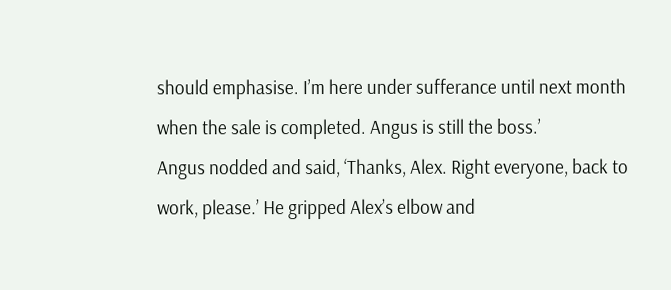should emphasise. I’m here under sufferance until next month when the sale is completed. Angus is still the boss.’
Angus nodded and said, ‘Thanks, Alex. Right everyone, back to work, please.’ He gripped Alex’s elbow and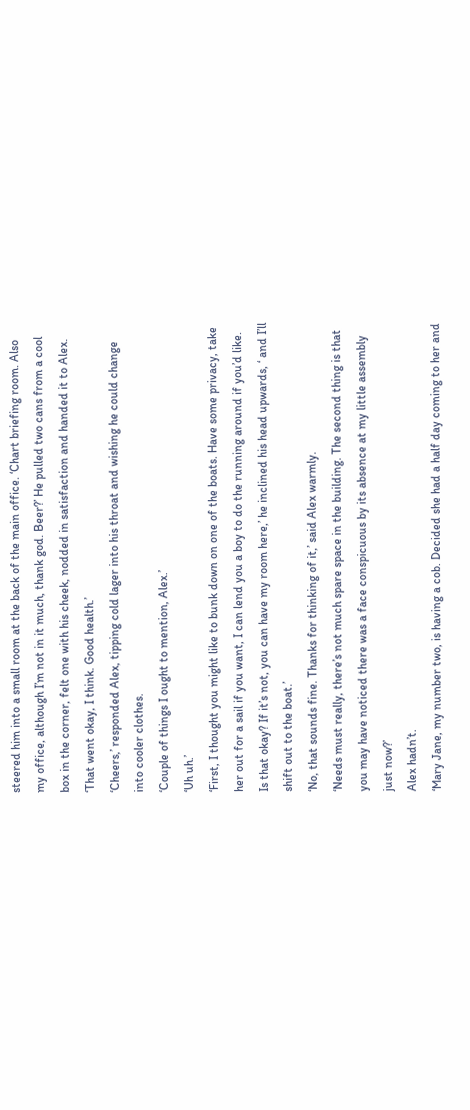steered him into a small room at the back of the main office. ‘Chart briefing room. Also my office, although I’m not in it much, thank god. Beer?’ He pulled two cans from a cool box in the corner, felt one with his cheek, nodded in satisfaction and handed it to Alex.
‘That went okay, I think. Good health.’
‘Cheers,’ responded Alex, tipping cold lager into his throat and wishing he could change into cooler clothes.
‘Couple of things I ought to mention, Alex.’
‘Uh uh.’
‘First, I thought you might like to bunk down on one of the boats. Have some privacy, take her out for a sail if you want, I can lend you a boy to do the running around if you’d like. Is that okay? If it’s not, you can have my room here,’ he inclined his head upwards, ‘ and I’ll shift out to the boat.’
‘No, that sounds fine. Thanks for thinking of it,’ said Alex warmly.
‘Needs must really, there’s not much spare space in the building. The second thing is that you may have noticed there was a face conspicuous by its absence at my little assembly just now?’
Alex hadn’t.
‘Mary Jane, my number two, is having a cob. Decided she had a half day coming to her and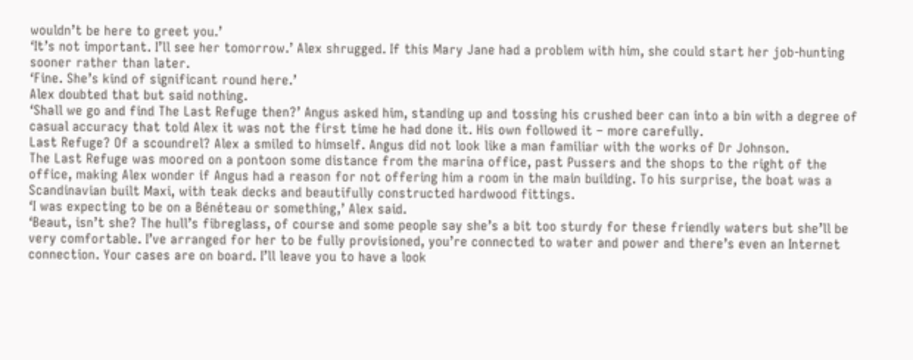wouldn’t be here to greet you.’
‘It’s not important. I’ll see her tomorrow.’ Alex shrugged. If this Mary Jane had a problem with him, she could start her job-hunting sooner rather than later.
‘Fine. She’s kind of significant round here.’
Alex doubted that but said nothing.
‘Shall we go and find The Last Refuge then?’ Angus asked him, standing up and tossing his crushed beer can into a bin with a degree of casual accuracy that told Alex it was not the first time he had done it. His own followed it – more carefully.
Last Refuge? Of a scoundrel? Alex a smiled to himself. Angus did not look like a man familiar with the works of Dr Johnson.
The Last Refuge was moored on a pontoon some distance from the marina office, past Pussers and the shops to the right of the office, making Alex wonder if Angus had a reason for not offering him a room in the main building. To his surprise, the boat was a Scandinavian built Maxi, with teak decks and beautifully constructed hardwood fittings.
‘I was expecting to be on a Bénéteau or something,’ Alex said.
‘Beaut, isn’t she? The hull’s fibreglass, of course and some people say she’s a bit too sturdy for these friendly waters but she’ll be very comfortable. I’ve arranged for her to be fully provisioned, you’re connected to water and power and there’s even an Internet connection. Your cases are on board. I’ll leave you to have a look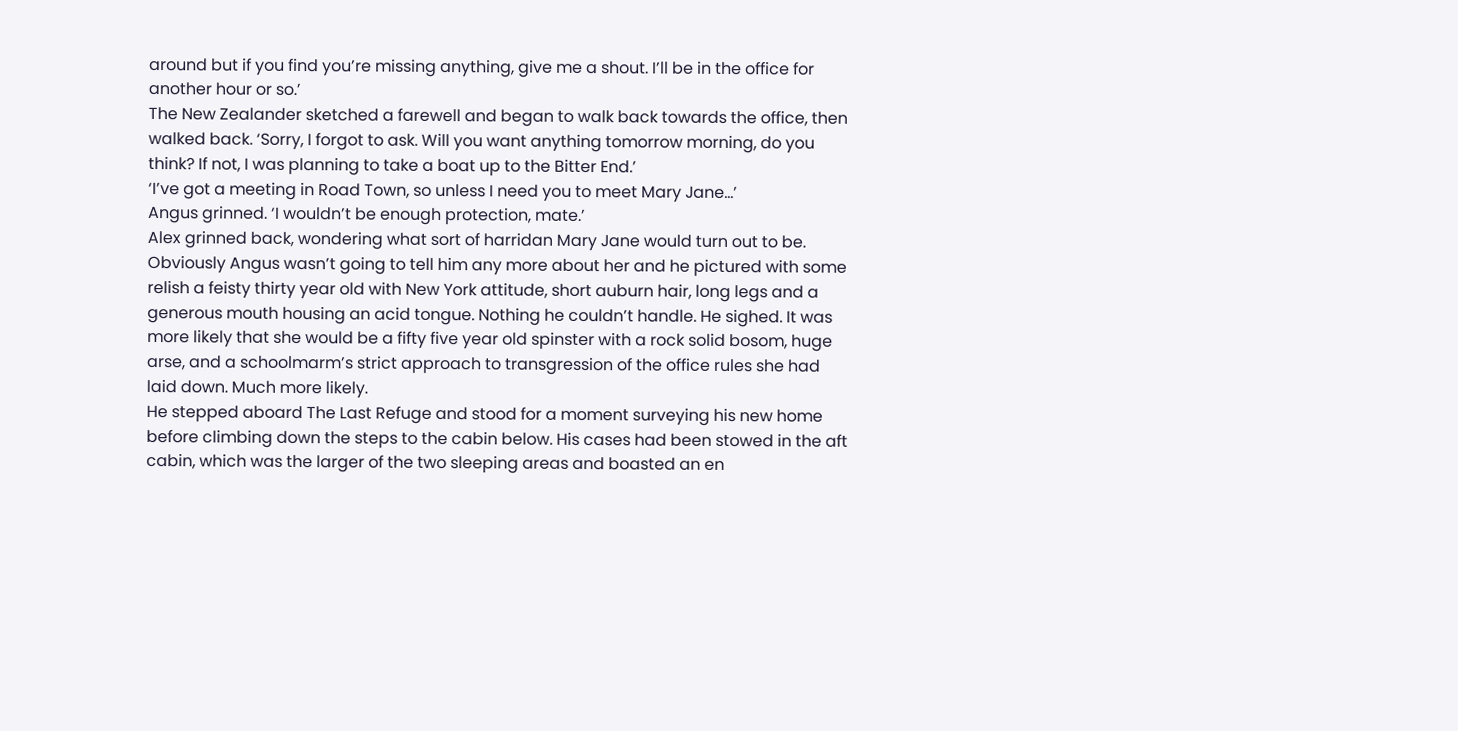around but if you find you’re missing anything, give me a shout. I’ll be in the office for another hour or so.’
The New Zealander sketched a farewell and began to walk back towards the office, then walked back. ‘Sorry, I forgot to ask. Will you want anything tomorrow morning, do you think? If not, I was planning to take a boat up to the Bitter End.’
‘I’ve got a meeting in Road Town, so unless I need you to meet Mary Jane…’
Angus grinned. ‘I wouldn’t be enough protection, mate.’
Alex grinned back, wondering what sort of harridan Mary Jane would turn out to be. Obviously Angus wasn’t going to tell him any more about her and he pictured with some relish a feisty thirty year old with New York attitude, short auburn hair, long legs and a generous mouth housing an acid tongue. Nothing he couldn’t handle. He sighed. It was more likely that she would be a fifty five year old spinster with a rock solid bosom, huge arse, and a schoolmarm’s strict approach to transgression of the office rules she had laid down. Much more likely.
He stepped aboard The Last Refuge and stood for a moment surveying his new home before climbing down the steps to the cabin below. His cases had been stowed in the aft cabin, which was the larger of the two sleeping areas and boasted an en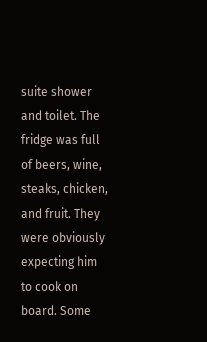suite shower and toilet. The fridge was full of beers, wine, steaks, chicken, and fruit. They were obviously expecting him to cook on board. Some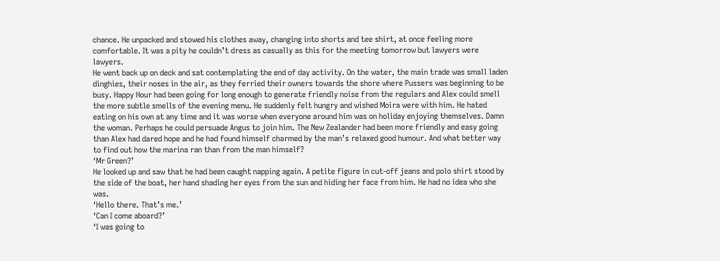chance. He unpacked and stowed his clothes away, changing into shorts and tee shirt, at once feeling more comfortable. It was a pity he couldn’t dress as casually as this for the meeting tomorrow but lawyers were lawyers.
He went back up on deck and sat contemplating the end of day activity. On the water, the main trade was small laden dinghies, their noses in the air, as they ferried their owners towards the shore where Pussers was beginning to be busy. Happy Hour had been going for long enough to generate friendly noise from the regulars and Alex could smell the more subtle smells of the evening menu. He suddenly felt hungry and wished Moira were with him. He hated eating on his own at any time and it was worse when everyone around him was on holiday enjoying themselves. Damn the woman. Perhaps he could persuade Angus to join him. The New Zealander had been more friendly and easy going than Alex had dared hope and he had found himself charmed by the man’s relaxed good humour. And what better way to find out how the marina ran than from the man himself?
‘Mr Green?’
He looked up and saw that he had been caught napping again. A petite figure in cut-off jeans and polo shirt stood by the side of the boat, her hand shading her eyes from the sun and hiding her face from him. He had no idea who she was.
‘Hello there. That’s me.’
‘Can I come aboard?’
‘I was going to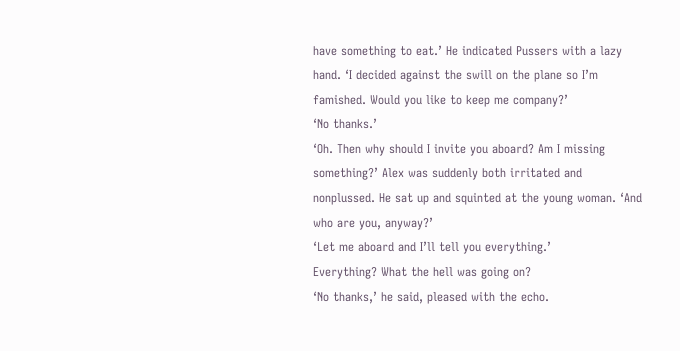have something to eat.’ He indicated Pussers with a lazy hand. ‘I decided against the swill on the plane so I’m famished. Would you like to keep me company?’
‘No thanks.’
‘Oh. Then why should I invite you aboard? Am I missing something?’ Alex was suddenly both irritated and nonplussed. He sat up and squinted at the young woman. ‘And who are you, anyway?’
‘Let me aboard and I’ll tell you everything.’
Everything? What the hell was going on?
‘No thanks,’ he said, pleased with the echo.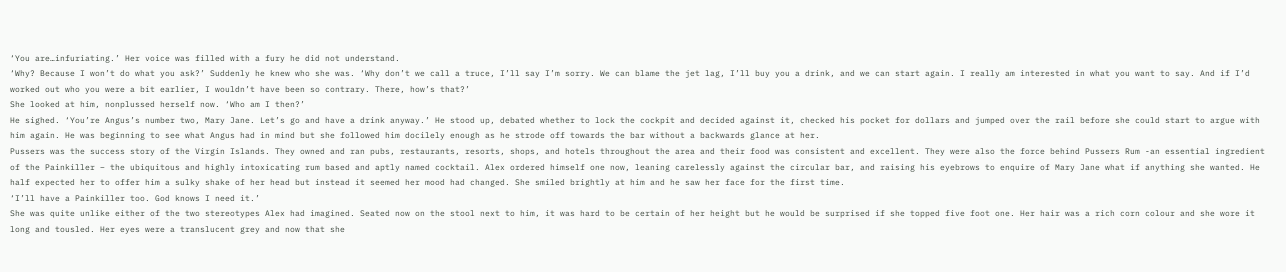‘You are…infuriating.’ Her voice was filled with a fury he did not understand.
‘Why? Because I won’t do what you ask?’ Suddenly he knew who she was. ‘Why don’t we call a truce, I’ll say I’m sorry. We can blame the jet lag, I’ll buy you a drink, and we can start again. I really am interested in what you want to say. And if I’d worked out who you were a bit earlier, I wouldn’t have been so contrary. There, how’s that?’
She looked at him, nonplussed herself now. ‘Who am I then?’
He sighed. ‘You’re Angus’s number two, Mary Jane. Let’s go and have a drink anyway.’ He stood up, debated whether to lock the cockpit and decided against it, checked his pocket for dollars and jumped over the rail before she could start to argue with him again. He was beginning to see what Angus had in mind but she followed him docilely enough as he strode off towards the bar without a backwards glance at her.
Pussers was the success story of the Virgin Islands. They owned and ran pubs, restaurants, resorts, shops, and hotels throughout the area and their food was consistent and excellent. They were also the force behind Pussers Rum -an essential ingredient of the Painkiller – the ubiquitous and highly intoxicating rum based and aptly named cocktail. Alex ordered himself one now, leaning carelessly against the circular bar, and raising his eyebrows to enquire of Mary Jane what if anything she wanted. He half expected her to offer him a sulky shake of her head but instead it seemed her mood had changed. She smiled brightly at him and he saw her face for the first time.
‘I’ll have a Painkiller too. God knows I need it.’
She was quite unlike either of the two stereotypes Alex had imagined. Seated now on the stool next to him, it was hard to be certain of her height but he would be surprised if she topped five foot one. Her hair was a rich corn colour and she wore it long and tousled. Her eyes were a translucent grey and now that she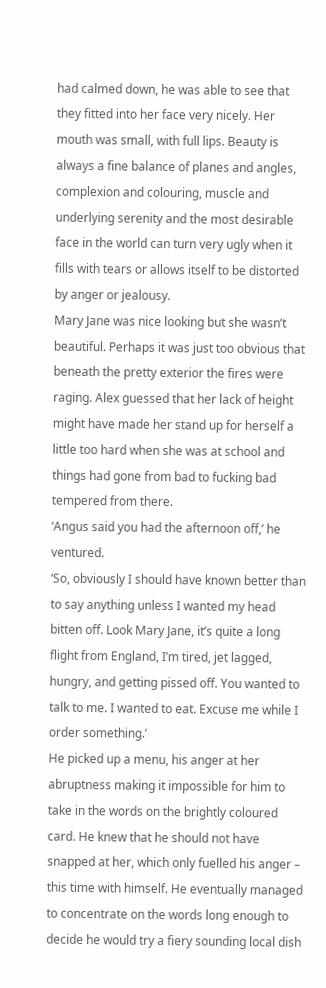had calmed down, he was able to see that they fitted into her face very nicely. Her mouth was small, with full lips. Beauty is always a fine balance of planes and angles, complexion and colouring, muscle and underlying serenity and the most desirable face in the world can turn very ugly when it fills with tears or allows itself to be distorted by anger or jealousy.
Mary Jane was nice looking but she wasn’t beautiful. Perhaps it was just too obvious that beneath the pretty exterior the fires were raging. Alex guessed that her lack of height might have made her stand up for herself a little too hard when she was at school and things had gone from bad to fucking bad tempered from there.
‘Angus said you had the afternoon off,’ he ventured.
‘So, obviously I should have known better than to say anything unless I wanted my head bitten off. Look Mary Jane, it’s quite a long flight from England, I’m tired, jet lagged, hungry, and getting pissed off. You wanted to talk to me. I wanted to eat. Excuse me while I order something.’
He picked up a menu, his anger at her abruptness making it impossible for him to take in the words on the brightly coloured card. He knew that he should not have snapped at her, which only fuelled his anger – this time with himself. He eventually managed to concentrate on the words long enough to decide he would try a fiery sounding local dish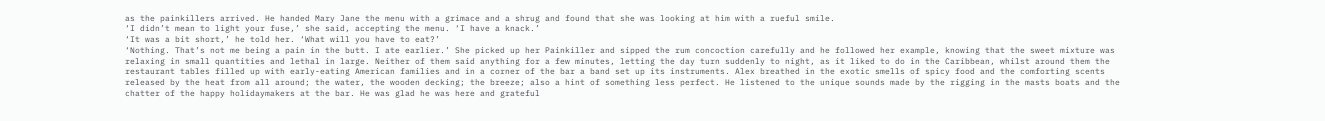as the painkillers arrived. He handed Mary Jane the menu with a grimace and a shrug and found that she was looking at him with a rueful smile.
‘I didn’t mean to light your fuse,’ she said, accepting the menu. ‘I have a knack.’
‘It was a bit short,’ he told her. ‘What will you have to eat?’
‘Nothing. That’s not me being a pain in the butt. I ate earlier.’ She picked up her Painkiller and sipped the rum concoction carefully and he followed her example, knowing that the sweet mixture was relaxing in small quantities and lethal in large. Neither of them said anything for a few minutes, letting the day turn suddenly to night, as it liked to do in the Caribbean, whilst around them the restaurant tables filled up with early-eating American families and in a corner of the bar a band set up its instruments. Alex breathed in the exotic smells of spicy food and the comforting scents released by the heat from all around; the water, the wooden decking; the breeze; also a hint of something less perfect. He listened to the unique sounds made by the rigging in the masts boats and the chatter of the happy holidaymakers at the bar. He was glad he was here and grateful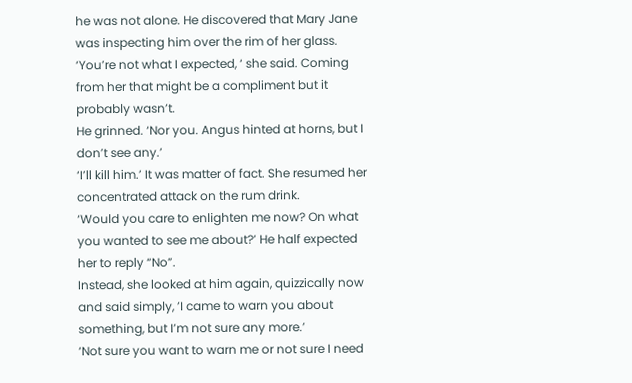he was not alone. He discovered that Mary Jane was inspecting him over the rim of her glass.
‘You’re not what I expected, ‘ she said. Coming from her that might be a compliment but it probably wasn’t.
He grinned. ‘Nor you. Angus hinted at horns, but I don’t see any.’
‘I’ll kill him.’ It was matter of fact. She resumed her concentrated attack on the rum drink.
‘Would you care to enlighten me now? On what you wanted to see me about?’ He half expected her to reply “No”.
Instead, she looked at him again, quizzically now and said simply, ’I came to warn you about something, but I’m not sure any more.’
‘Not sure you want to warn me or not sure I need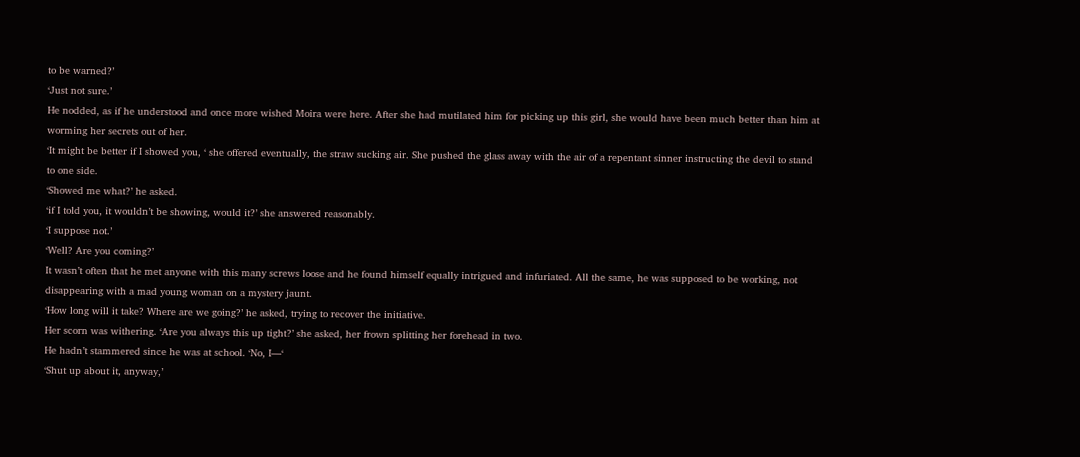to be warned?’
‘Just not sure.’
He nodded, as if he understood and once more wished Moira were here. After she had mutilated him for picking up this girl, she would have been much better than him at worming her secrets out of her.
‘It might be better if I showed you, ‘ she offered eventually, the straw sucking air. She pushed the glass away with the air of a repentant sinner instructing the devil to stand to one side.
‘Showed me what?’ he asked.
‘if I told you, it wouldn’t be showing, would it?’ she answered reasonably.
‘I suppose not.’
‘Well? Are you coming?’
It wasn’t often that he met anyone with this many screws loose and he found himself equally intrigued and infuriated. All the same, he was supposed to be working, not disappearing with a mad young woman on a mystery jaunt.
‘How long will it take? Where are we going?’ he asked, trying to recover the initiative.
Her scorn was withering. ‘Are you always this up tight?’ she asked, her frown splitting her forehead in two.
He hadn’t stammered since he was at school. ‘No, I—‘
‘Shut up about it, anyway,’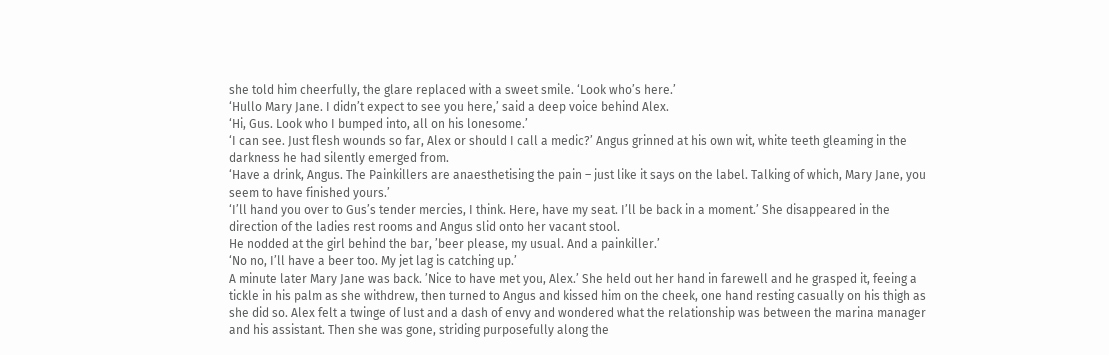she told him cheerfully, the glare replaced with a sweet smile. ‘Look who’s here.’
‘Hullo Mary Jane. I didn’t expect to see you here,’ said a deep voice behind Alex.
‘Hi, Gus. Look who I bumped into, all on his lonesome.’
‘I can see. Just flesh wounds so far, Alex or should I call a medic?’ Angus grinned at his own wit, white teeth gleaming in the darkness he had silently emerged from.
‘Have a drink, Angus. The Painkillers are anaesthetising the pain – just like it says on the label. Talking of which, Mary Jane, you seem to have finished yours.’
‘I’ll hand you over to Gus’s tender mercies, I think. Here, have my seat. I’ll be back in a moment.’ She disappeared in the direction of the ladies rest rooms and Angus slid onto her vacant stool.
He nodded at the girl behind the bar, ’beer please, my usual. And a painkiller.’
‘No no, I’ll have a beer too. My jet lag is catching up.’
A minute later Mary Jane was back. ’Nice to have met you, Alex.’ She held out her hand in farewell and he grasped it, feeing a tickle in his palm as she withdrew, then turned to Angus and kissed him on the cheek, one hand resting casually on his thigh as she did so. Alex felt a twinge of lust and a dash of envy and wondered what the relationship was between the marina manager and his assistant. Then she was gone, striding purposefully along the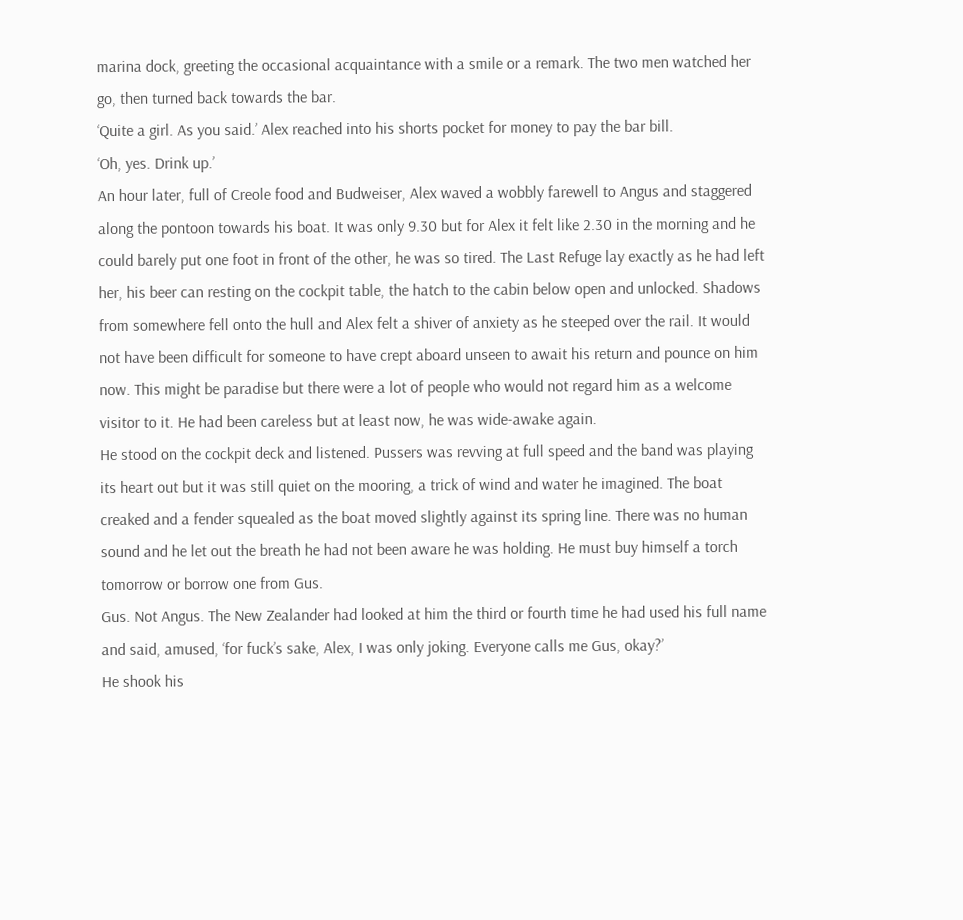marina dock, greeting the occasional acquaintance with a smile or a remark. The two men watched her go, then turned back towards the bar.
‘Quite a girl. As you said.’ Alex reached into his shorts pocket for money to pay the bar bill.
‘Oh, yes. Drink up.’
An hour later, full of Creole food and Budweiser, Alex waved a wobbly farewell to Angus and staggered along the pontoon towards his boat. It was only 9.30 but for Alex it felt like 2.30 in the morning and he could barely put one foot in front of the other, he was so tired. The Last Refuge lay exactly as he had left her, his beer can resting on the cockpit table, the hatch to the cabin below open and unlocked. Shadows from somewhere fell onto the hull and Alex felt a shiver of anxiety as he steeped over the rail. It would not have been difficult for someone to have crept aboard unseen to await his return and pounce on him now. This might be paradise but there were a lot of people who would not regard him as a welcome visitor to it. He had been careless but at least now, he was wide-awake again.
He stood on the cockpit deck and listened. Pussers was revving at full speed and the band was playing its heart out but it was still quiet on the mooring, a trick of wind and water he imagined. The boat creaked and a fender squealed as the boat moved slightly against its spring line. There was no human sound and he let out the breath he had not been aware he was holding. He must buy himself a torch tomorrow or borrow one from Gus.
Gus. Not Angus. The New Zealander had looked at him the third or fourth time he had used his full name and said, amused, ‘for fuck’s sake, Alex, I was only joking. Everyone calls me Gus, okay?’
He shook his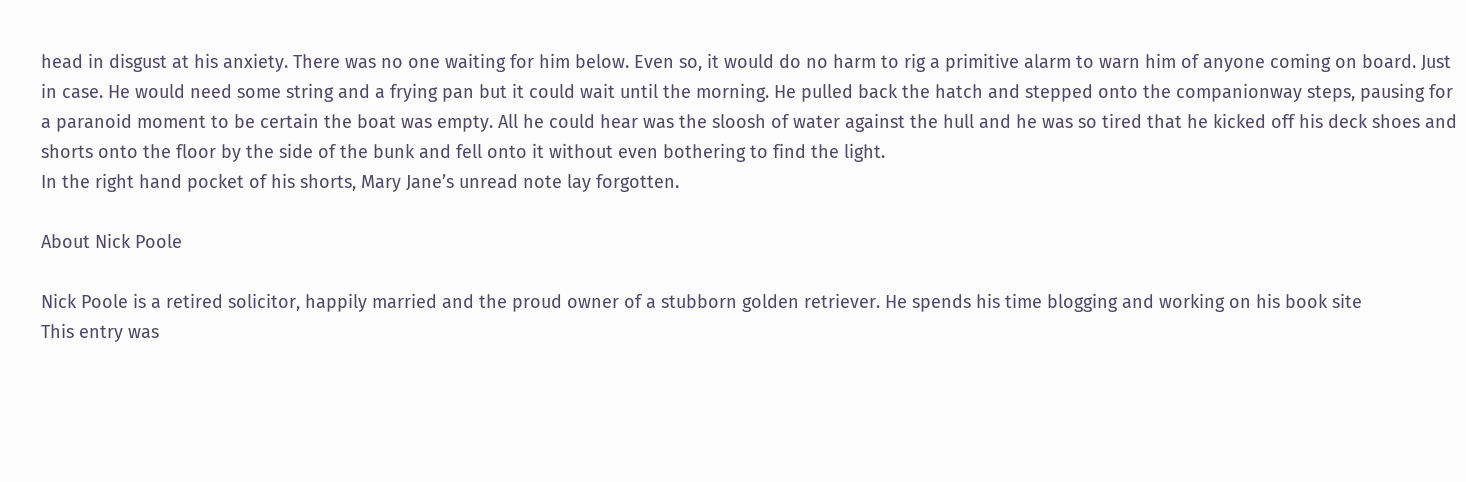head in disgust at his anxiety. There was no one waiting for him below. Even so, it would do no harm to rig a primitive alarm to warn him of anyone coming on board. Just in case. He would need some string and a frying pan but it could wait until the morning. He pulled back the hatch and stepped onto the companionway steps, pausing for a paranoid moment to be certain the boat was empty. All he could hear was the sloosh of water against the hull and he was so tired that he kicked off his deck shoes and shorts onto the floor by the side of the bunk and fell onto it without even bothering to find the light.
In the right hand pocket of his shorts, Mary Jane’s unread note lay forgotten.

About Nick Poole

Nick Poole is a retired solicitor, happily married and the proud owner of a stubborn golden retriever. He spends his time blogging and working on his book site
This entry was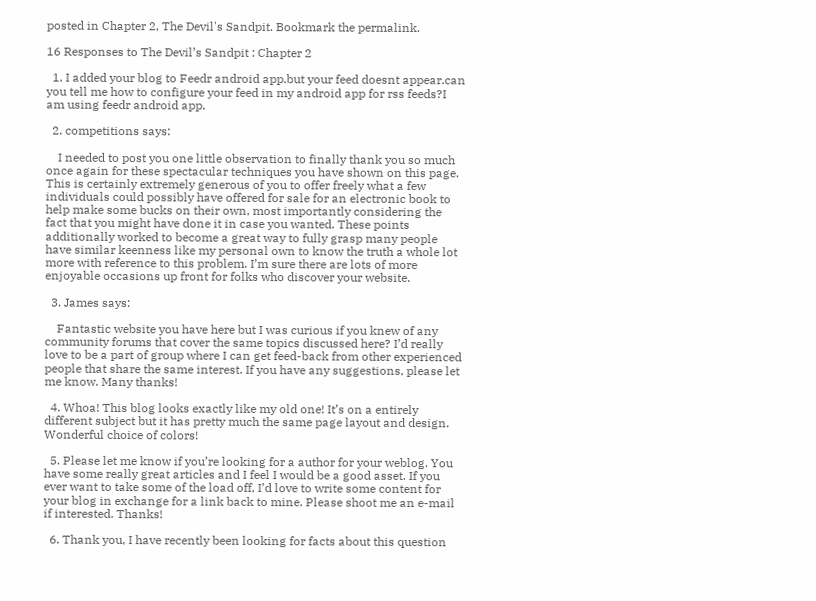posted in Chapter 2, The Devil's Sandpit. Bookmark the permalink.

16 Responses to The Devil’s Sandpit : Chapter 2

  1. I added your blog to Feedr android app.but your feed doesnt appear.can you tell me how to configure your feed in my android app for rss feeds?I am using feedr android app.

  2. competitions says:

    I needed to post you one little observation to finally thank you so much once again for these spectacular techniques you have shown on this page. This is certainly extremely generous of you to offer freely what a few individuals could possibly have offered for sale for an electronic book to help make some bucks on their own, most importantly considering the fact that you might have done it in case you wanted. These points additionally worked to become a great way to fully grasp many people have similar keenness like my personal own to know the truth a whole lot more with reference to this problem. I’m sure there are lots of more enjoyable occasions up front for folks who discover your website.

  3. James says:

    Fantastic website you have here but I was curious if you knew of any community forums that cover the same topics discussed here? I’d really love to be a part of group where I can get feed-back from other experienced people that share the same interest. If you have any suggestions, please let me know. Many thanks!

  4. Whoa! This blog looks exactly like my old one! It’s on a entirely different subject but it has pretty much the same page layout and design. Wonderful choice of colors!

  5. Please let me know if you’re looking for a author for your weblog. You have some really great articles and I feel I would be a good asset. If you ever want to take some of the load off, I’d love to write some content for your blog in exchange for a link back to mine. Please shoot me an e-mail if interested. Thanks!

  6. Thank you, I have recently been looking for facts about this question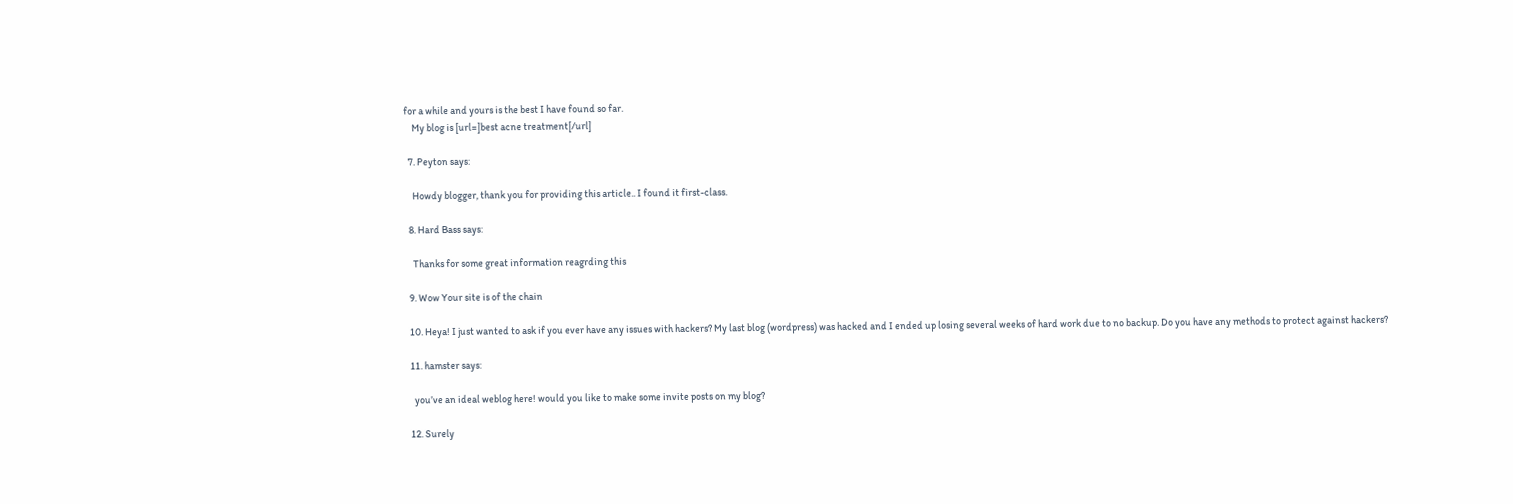for a while and yours is the best I have found so far.
    My blog is [url=]best acne treatment[/url]

  7. Peyton says:

    Howdy blogger, thank you for providing this article.. I found it first-class.

  8. Hard Bass says:

    Thanks for some great information reagrding this

  9. Wow Your site is of the chain

  10. Heya! I just wanted to ask if you ever have any issues with hackers? My last blog (wordpress) was hacked and I ended up losing several weeks of hard work due to no backup. Do you have any methods to protect against hackers?

  11. hamster says:

    you’ve an ideal weblog here! would you like to make some invite posts on my blog?

  12. Surely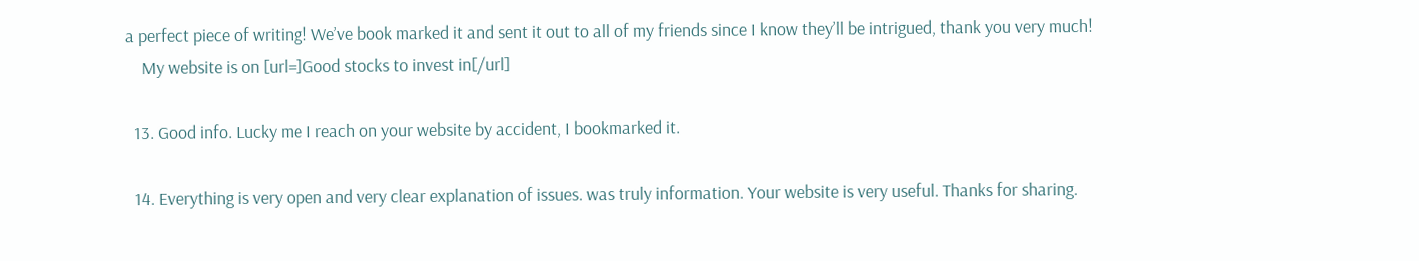a perfect piece of writing! We’ve book marked it and sent it out to all of my friends since I know they’ll be intrigued, thank you very much!
    My website is on [url=]Good stocks to invest in[/url]

  13. Good info. Lucky me I reach on your website by accident, I bookmarked it.

  14. Everything is very open and very clear explanation of issues. was truly information. Your website is very useful. Thanks for sharing.